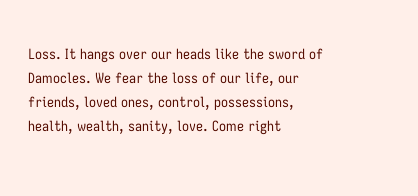Loss. It hangs over our heads like the sword of Damocles. We fear the loss of our life, our friends, loved ones, control, possessions, health, wealth, sanity, love. Come right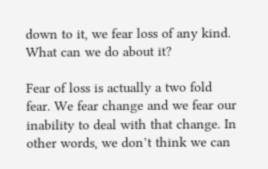down to it, we fear loss of any kind. What can we do about it?

Fear of loss is actually a two fold fear. We fear change and we fear our inability to deal with that change. In other words, we don’t think we can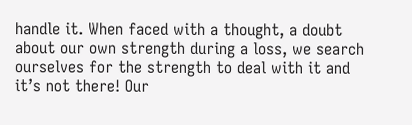handle it. When faced with a thought, a doubt about our own strength during a loss, we search ourselves for the strength to deal with it and it’s not there! Our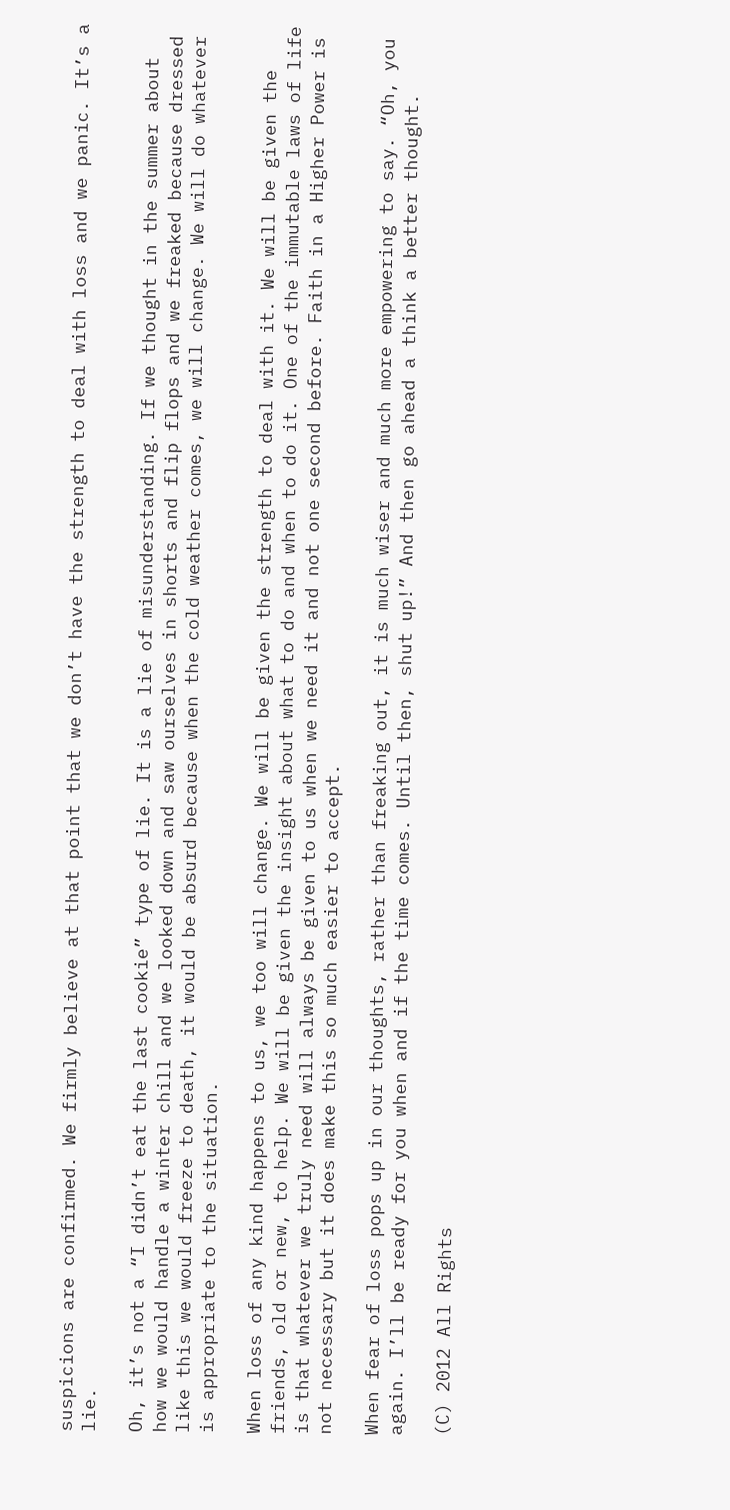suspicions are confirmed. We firmly believe at that point that we don’t have the strength to deal with loss and we panic. It’s a lie.

Oh, it’s not a “I didn’t eat the last cookie” type of lie. It is a lie of misunderstanding. If we thought in the summer about how we would handle a winter chill and we looked down and saw ourselves in shorts and flip flops and we freaked because dressed like this we would freeze to death, it would be absurd because when the cold weather comes, we will change. We will do whatever is appropriate to the situation.

When loss of any kind happens to us, we too will change. We will be given the strength to deal with it. We will be given the friends, old or new, to help. We will be given the insight about what to do and when to do it. One of the immutable laws of life is that whatever we truly need will always be given to us when we need it and not one second before. Faith in a Higher Power is not necessary but it does make this so much easier to accept.

When fear of loss pops up in our thoughts, rather than freaking out, it is much wiser and much more empowering to say. “Oh, you again. I’ll be ready for you when and if the time comes. Until then, shut up!” And then go ahead a think a better thought.

(C) 2012 All Rights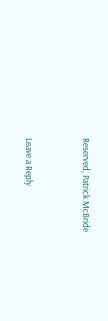Reserved, Patrick McBride


Leave a Reply